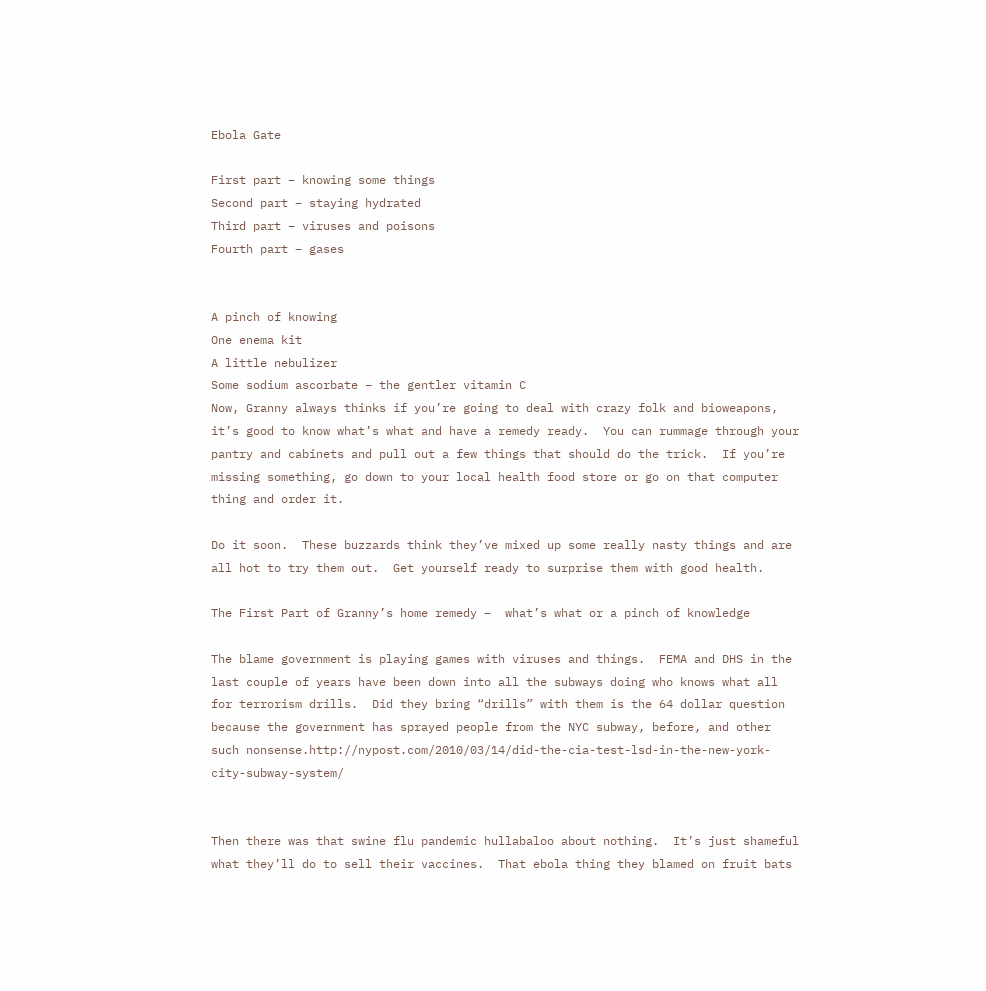Ebola Gate

First part – knowing some things
Second part – staying hydrated
Third part – viruses and poisons
Fourth part – gases


A pinch of knowing
One enema kit
A little nebulizer
Some sodium ascorbate – the gentler vitamin C
Now, Granny always thinks if you’re going to deal with crazy folk and bioweapons, it’s good to know what’s what and have a remedy ready.  You can rummage through your pantry and cabinets and pull out a few things that should do the trick.  If you’re missing something, go down to your local health food store or go on that computer thing and order it.

Do it soon.  These buzzards think they’ve mixed up some really nasty things and are all hot to try them out.  Get yourself ready to surprise them with good health.

The First Part of Granny’s home remedy –  what’s what or a pinch of knowledge

The blame government is playing games with viruses and things.  FEMA and DHS in the last couple of years have been down into all the subways doing who knows what all for terrorism drills.  Did they bring “drills” with them is the 64 dollar question because the government has sprayed people from the NYC subway, before, and other such nonsense.http://nypost.com/2010/03/14/did-the-cia-test-lsd-in-the-new-york-city-subway-system/


Then there was that swine flu pandemic hullabaloo about nothing.  It’s just shameful what they’ll do to sell their vaccines.  That ebola thing they blamed on fruit bats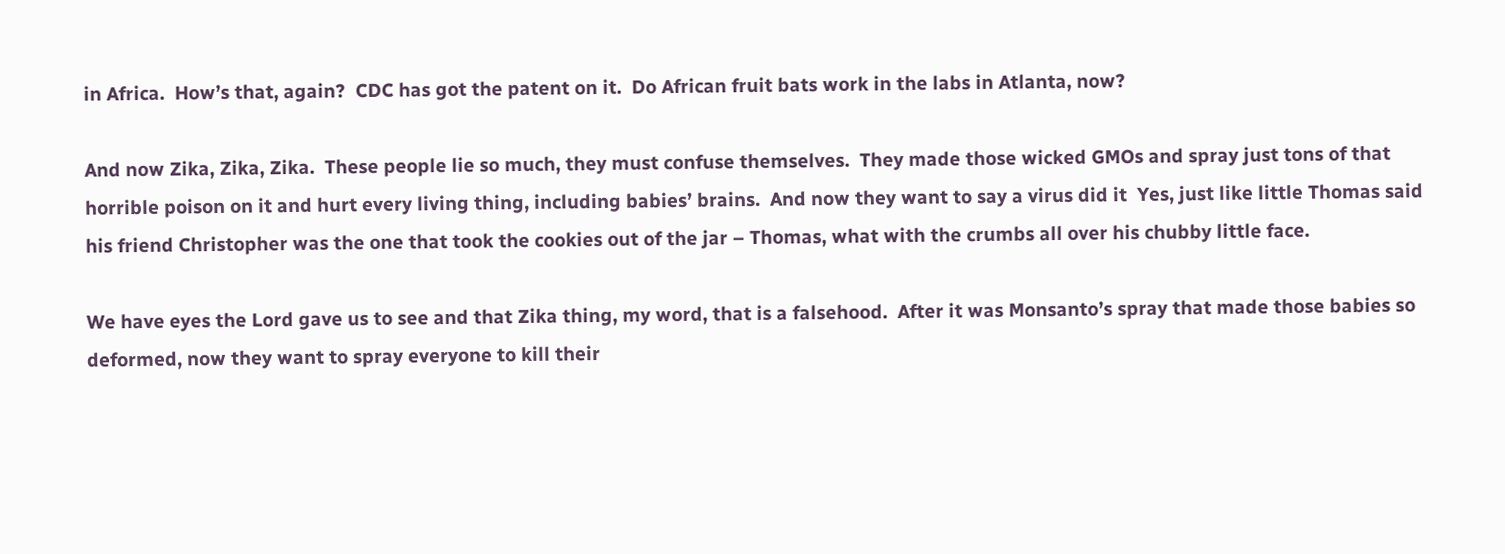in Africa.  How’s that, again?  CDC has got the patent on it.  Do African fruit bats work in the labs in Atlanta, now?

And now Zika, Zika, Zika.  These people lie so much, they must confuse themselves.  They made those wicked GMOs and spray just tons of that horrible poison on it and hurt every living thing, including babies’ brains.  And now they want to say a virus did it  Yes, just like little Thomas said his friend Christopher was the one that took the cookies out of the jar – Thomas, what with the crumbs all over his chubby little face.

We have eyes the Lord gave us to see and that Zika thing, my word, that is a falsehood.  After it was Monsanto’s spray that made those babies so deformed, now they want to spray everyone to kill their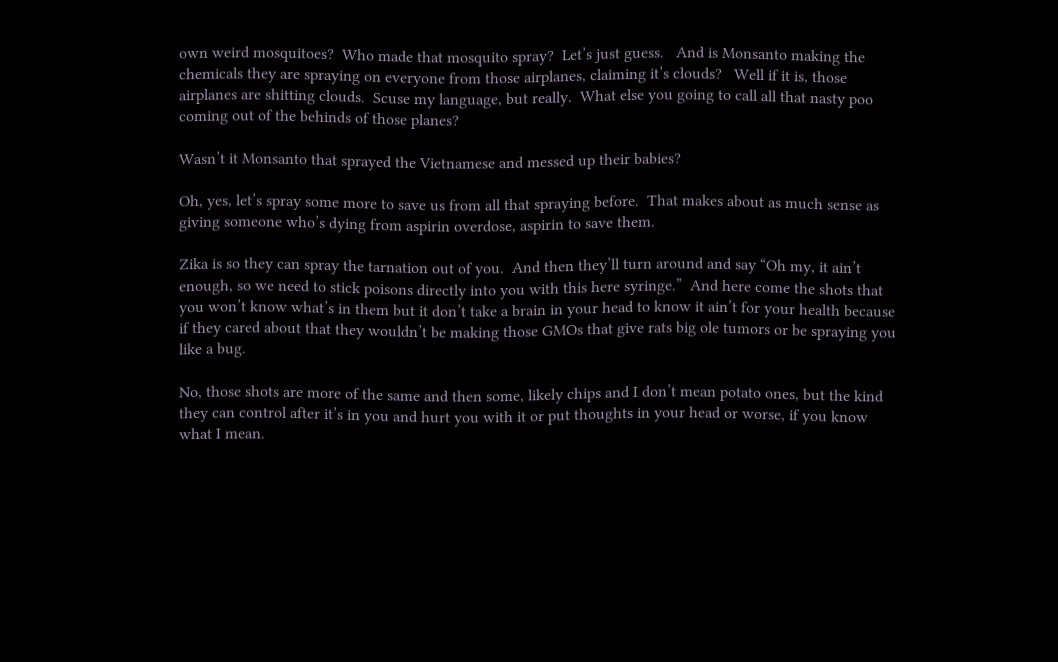own weird mosquitoes?  Who made that mosquito spray?  Let’s just guess.   And is Monsanto making the chemicals they are spraying on everyone from those airplanes, claiming it’s clouds?   Well if it is, those airplanes are shitting clouds.  Scuse my language, but really.  What else you going to call all that nasty poo coming out of the behinds of those planes?

Wasn’t it Monsanto that sprayed the Vietnamese and messed up their babies?

Oh, yes, let’s spray some more to save us from all that spraying before.  That makes about as much sense as giving someone who’s dying from aspirin overdose, aspirin to save them.

Zika is so they can spray the tarnation out of you.  And then they’ll turn around and say “Oh my, it ain’t enough, so we need to stick poisons directly into you with this here syringe.”  And here come the shots that you won’t know what’s in them but it don’t take a brain in your head to know it ain’t for your health because if they cared about that they wouldn’t be making those GMOs that give rats big ole tumors or be spraying you like a bug.

No, those shots are more of the same and then some, likely chips and I don’t mean potato ones, but the kind they can control after it’s in you and hurt you with it or put thoughts in your head or worse, if you know what I mean.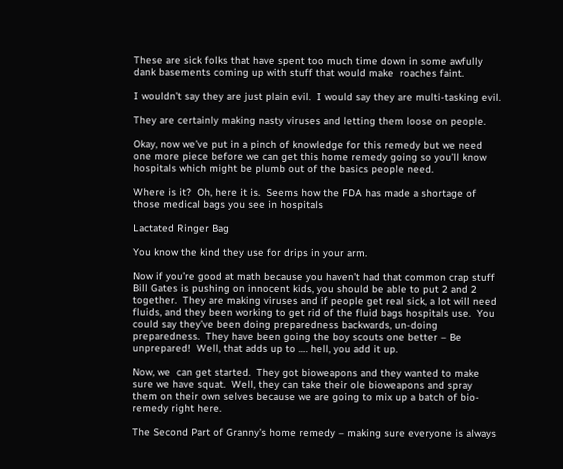These are sick folks that have spent too much time down in some awfully dank basements coming up with stuff that would make  roaches faint.

I wouldn’t say they are just plain evil.  I would say they are multi-tasking evil.

They are certainly making nasty viruses and letting them loose on people.

Okay, now we’ve put in a pinch of knowledge for this remedy but we need one more piece before we can get this home remedy going so you’ll know hospitals which might be plumb out of the basics people need.

Where is it?  Oh, here it is.  Seems how the FDA has made a shortage of those medical bags you see in hospitals

Lactated Ringer Bag

You know the kind they use for drips in your arm.

Now if you’re good at math because you haven’t had that common crap stuff Bill Gates is pushing on innocent kids, you should be able to put 2 and 2 together.  They are making viruses and if people get real sick, a lot will need fluids, and they been working to get rid of the fluid bags hospitals use.  You could say they’ve been doing preparedness backwards, un-doing preparedness.  They have been going the boy scouts one better – Be unprepared!  Well, that adds up to …. hell, you add it up.

Now, we  can get started.  They got bioweapons and they wanted to make sure we have squat.  Well, they can take their ole bioweapons and spray them on their own selves because we are going to mix up a batch of bio-remedy right here.

The Second Part of Granny’s home remedy – making sure everyone is always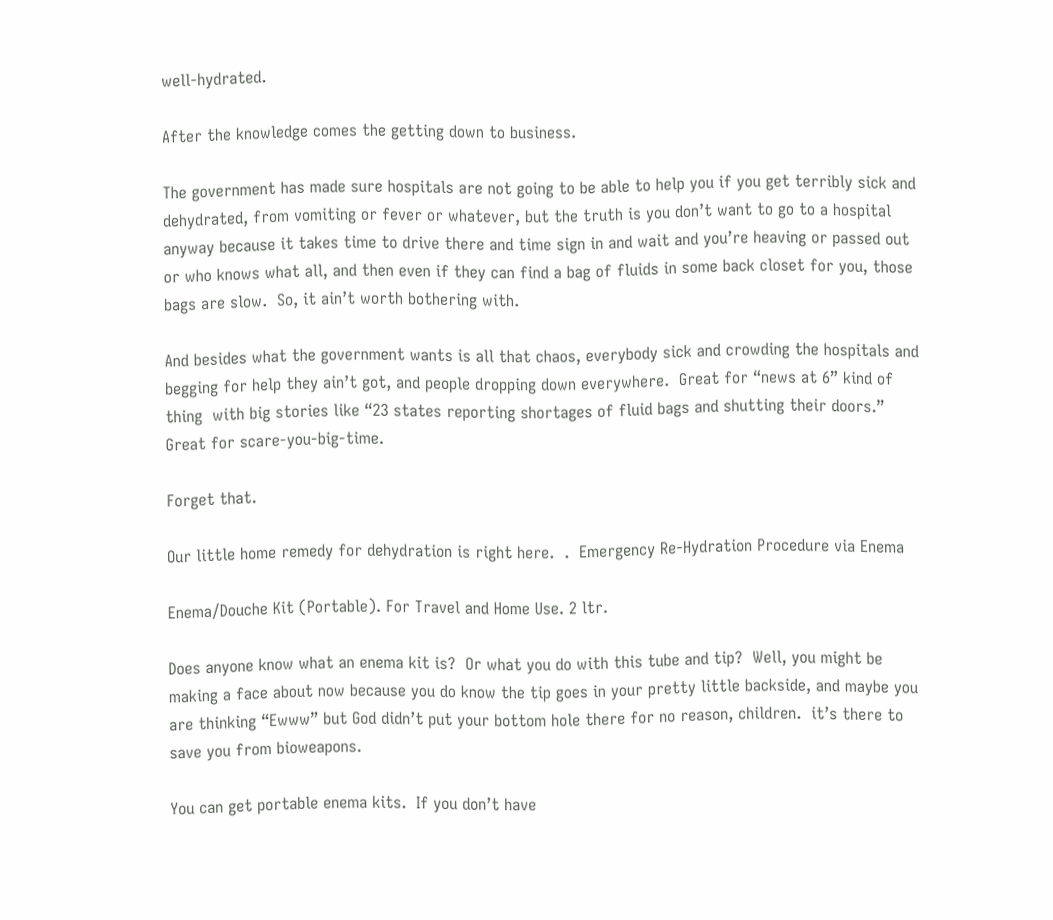well-hydrated.

After the knowledge comes the getting down to business.

The government has made sure hospitals are not going to be able to help you if you get terribly sick and dehydrated, from vomiting or fever or whatever, but the truth is you don’t want to go to a hospital anyway because it takes time to drive there and time sign in and wait and you’re heaving or passed out or who knows what all, and then even if they can find a bag of fluids in some back closet for you, those bags are slow.  So, it ain’t worth bothering with.

And besides what the government wants is all that chaos, everybody sick and crowding the hospitals and begging for help they ain’t got, and people dropping down everywhere.  Great for “news at 6” kind of thing  with big stories like “23 states reporting shortages of fluid bags and shutting their doors.” Great for scare-you-big-time.

Forget that.

Our little home remedy for dehydration is right here.  .  Emergency Re-Hydration Procedure via Enema

Enema/Douche Kit (Portable). For Travel and Home Use. 2 ltr.

Does anyone know what an enema kit is?  Or what you do with this tube and tip?  Well, you might be making a face about now because you do know the tip goes in your pretty little backside, and maybe you are thinking “Ewww” but God didn’t put your bottom hole there for no reason, children.  it’s there to save you from bioweapons.

You can get portable enema kits.  If you don’t have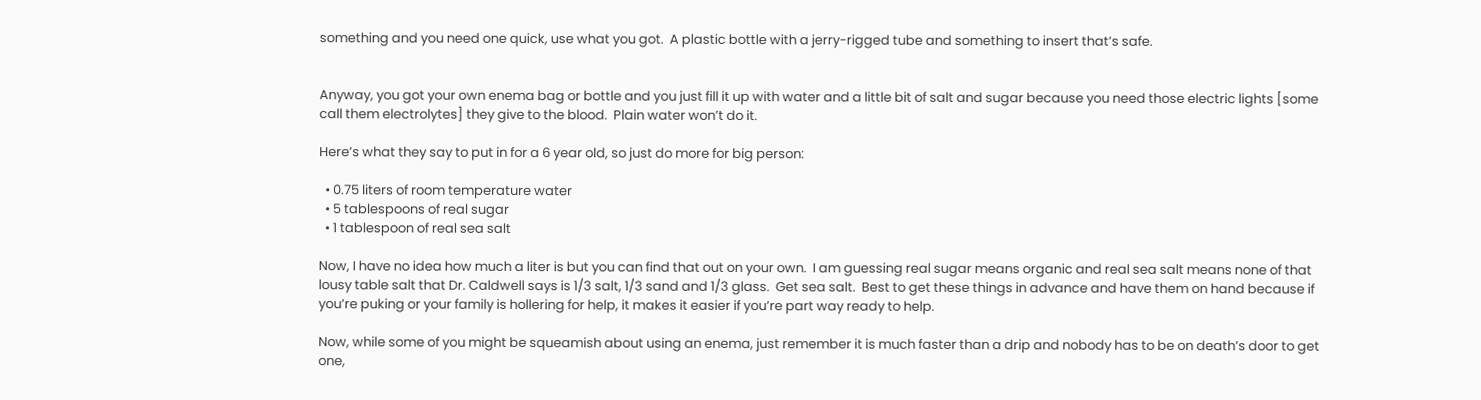something and you need one quick, use what you got.  A plastic bottle with a jerry-rigged tube and something to insert that’s safe.


Anyway, you got your own enema bag or bottle and you just fill it up with water and a little bit of salt and sugar because you need those electric lights [some call them electrolytes] they give to the blood.  Plain water won’t do it.

Here’s what they say to put in for a 6 year old, so just do more for big person:

  • 0.75 liters of room temperature water
  • 5 tablespoons of real sugar
  • 1 tablespoon of real sea salt

Now, I have no idea how much a liter is but you can find that out on your own.  I am guessing real sugar means organic and real sea salt means none of that lousy table salt that Dr. Caldwell says is 1/3 salt, 1/3 sand and 1/3 glass.  Get sea salt.  Best to get these things in advance and have them on hand because if you’re puking or your family is hollering for help, it makes it easier if you’re part way ready to help.

Now, while some of you might be squeamish about using an enema, just remember it is much faster than a drip and nobody has to be on death’s door to get one,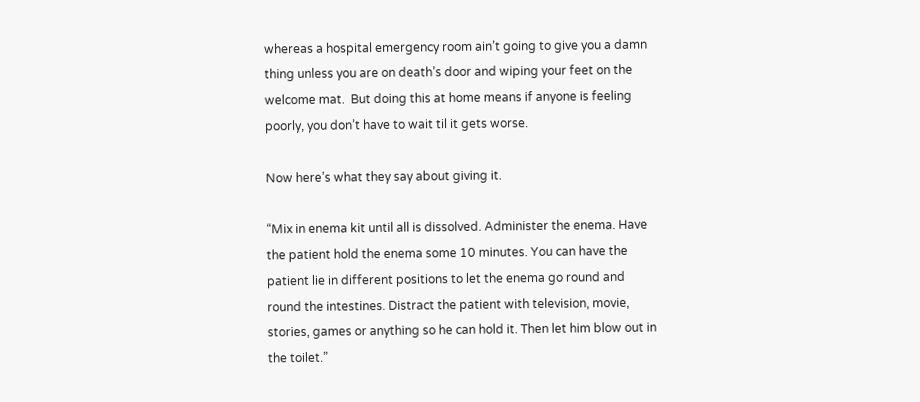whereas a hospital emergency room ain’t going to give you a damn thing unless you are on death’s door and wiping your feet on the welcome mat.  But doing this at home means if anyone is feeling poorly, you don’t have to wait til it gets worse.

Now here’s what they say about giving it.

“Mix in enema kit until all is dissolved. Administer the enema. Have the patient hold the enema some 10 minutes. You can have the patient lie in different positions to let the enema go round and round the intestines. Distract the patient with television, movie, stories, games or anything so he can hold it. Then let him blow out in the toilet.”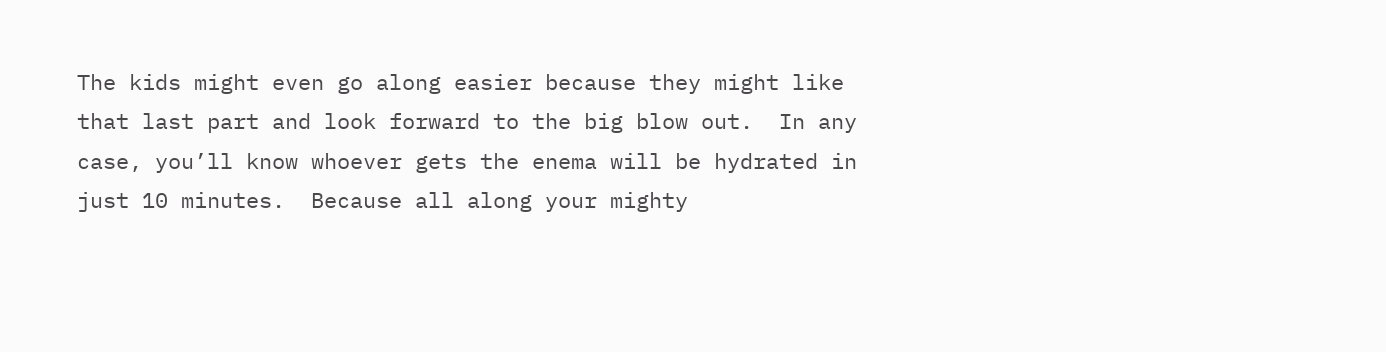The kids might even go along easier because they might like that last part and look forward to the big blow out.  In any case, you’ll know whoever gets the enema will be hydrated in just 10 minutes.  Because all along your mighty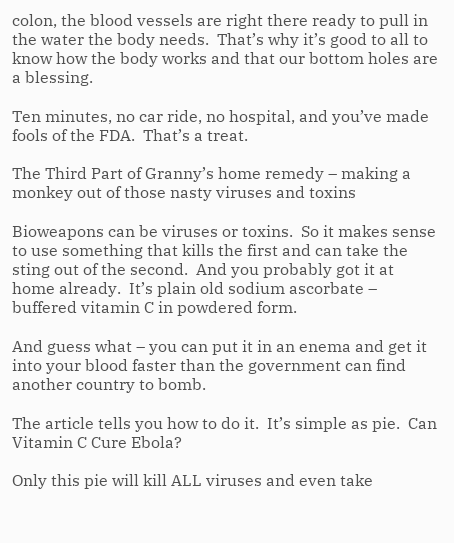colon, the blood vessels are right there ready to pull in the water the body needs.  That’s why it’s good to all to know how the body works and that our bottom holes are a blessing.

Ten minutes, no car ride, no hospital, and you’ve made fools of the FDA.  That’s a treat.

The Third Part of Granny’s home remedy – making a monkey out of those nasty viruses and toxins

Bioweapons can be viruses or toxins.  So it makes sense to use something that kills the first and can take the sting out of the second.  And you probably got it at home already.  It’s plain old sodium ascorbate – buffered vitamin C in powdered form.

And guess what – you can put it in an enema and get it into your blood faster than the government can find another country to bomb.

The article tells you how to do it.  It’s simple as pie.  Can Vitamin C Cure Ebola?

Only this pie will kill ALL viruses and even take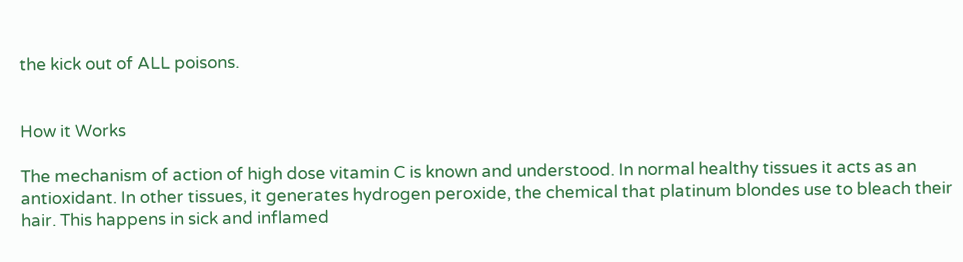the kick out of ALL poisons.


How it Works

The mechanism of action of high dose vitamin C is known and understood. In normal healthy tissues it acts as an antioxidant. In other tissues, it generates hydrogen peroxide, the chemical that platinum blondes use to bleach their hair. This happens in sick and inflamed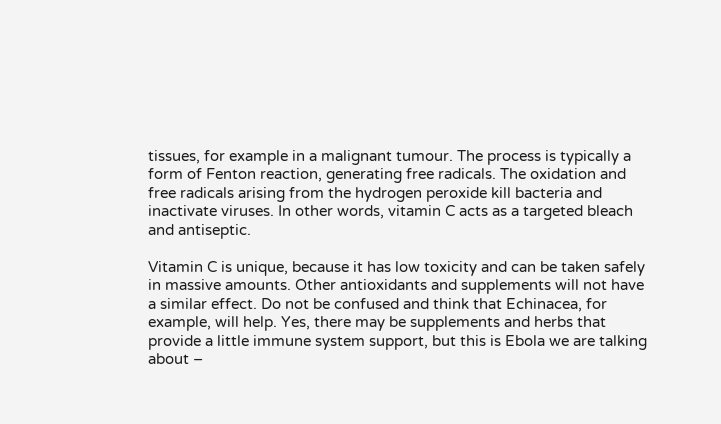tissues, for example in a malignant tumour. The process is typically a form of Fenton reaction, generating free radicals. The oxidation and free radicals arising from the hydrogen peroxide kill bacteria and inactivate viruses. In other words, vitamin C acts as a targeted bleach and antiseptic.

Vitamin C is unique, because it has low toxicity and can be taken safely in massive amounts. Other antioxidants and supplements will not have a similar effect. Do not be confused and think that Echinacea, for example, will help. Yes, there may be supplements and herbs that provide a little immune system support, but this is Ebola we are talking about –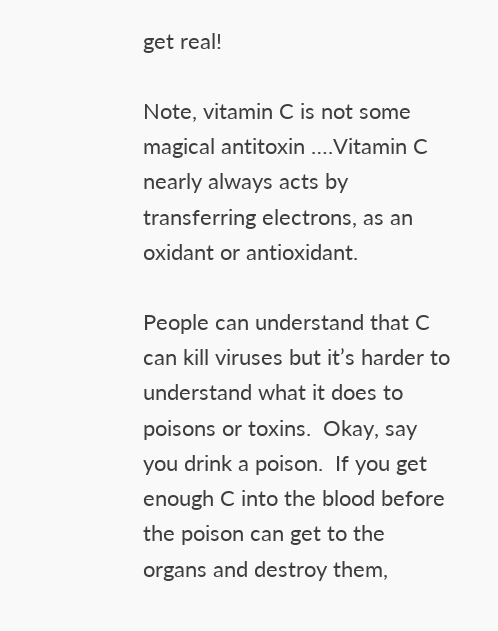get real!

Note, vitamin C is not some magical antitoxin ….Vitamin C nearly always acts by transferring electrons, as an oxidant or antioxidant.

People can understand that C can kill viruses but it’s harder to understand what it does to poisons or toxins.  Okay, say you drink a poison.  If you get enough C into the blood before the poison can get to the organs and destroy them,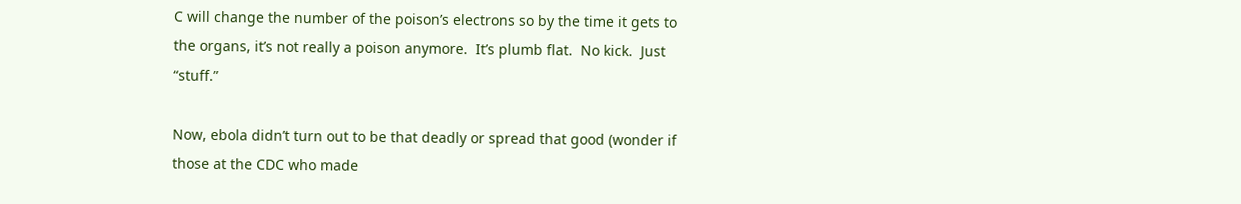C will change the number of the poison’s electrons so by the time it gets to the organs, it’s not really a poison anymore.  It’s plumb flat.  No kick.  Just “stuff.”

Now, ebola didn’t turn out to be that deadly or spread that good (wonder if those at the CDC who made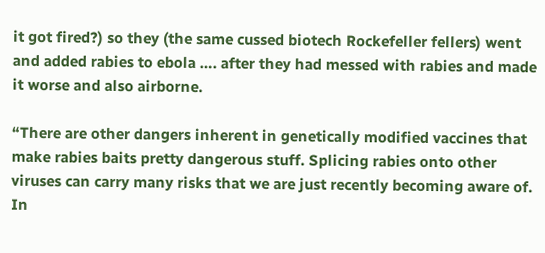it got fired?) so they (the same cussed biotech Rockefeller fellers) went and added rabies to ebola …. after they had messed with rabies and made it worse and also airborne.

“There are other dangers inherent in genetically modified vaccines that make rabies baits pretty dangerous stuff. Splicing rabies onto other viruses can carry many risks that we are just recently becoming aware of. In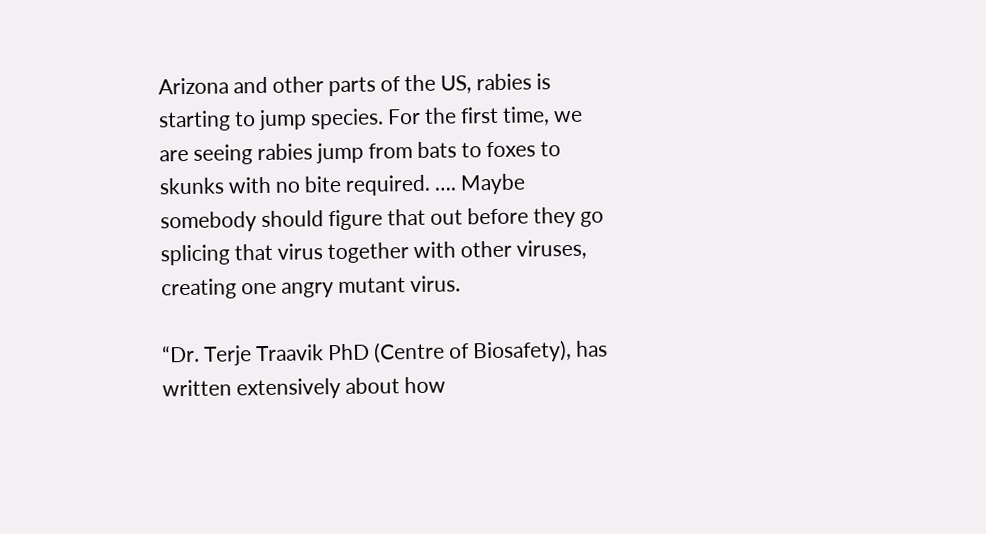Arizona and other parts of the US, rabies is starting to jump species. For the first time, we are seeing rabies jump from bats to foxes to skunks with no bite required. …. Maybe somebody should figure that out before they go splicing that virus together with other viruses, creating one angry mutant virus.

“Dr. Terje Traavik PhD (Centre of Biosafety), has written extensively about how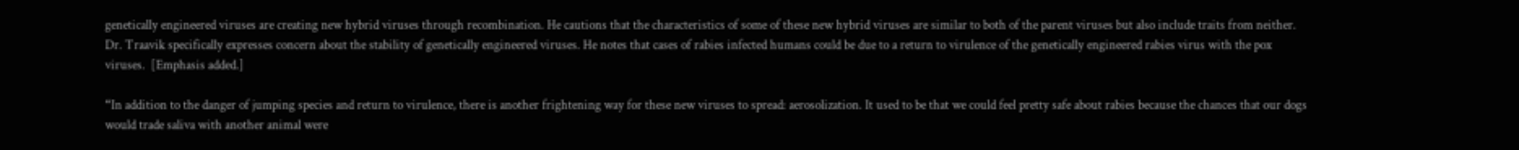genetically engineered viruses are creating new hybrid viruses through recombination. He cautions that the characteristics of some of these new hybrid viruses are similar to both of the parent viruses but also include traits from neither. Dr. Traavik specifically expresses concern about the stability of genetically engineered viruses. He notes that cases of rabies infected humans could be due to a return to virulence of the genetically engineered rabies virus with the pox viruses.  [Emphasis added.]

“In addition to the danger of jumping species and return to virulence, there is another frightening way for these new viruses to spread: aerosolization. It used to be that we could feel pretty safe about rabies because the chances that our dogs would trade saliva with another animal were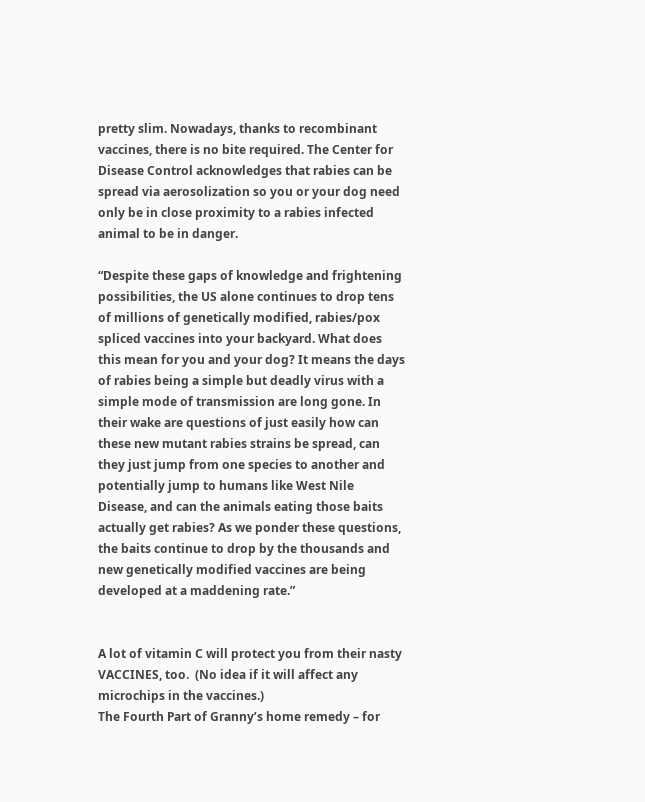pretty slim. Nowadays, thanks to recombinant vaccines, there is no bite required. The Center for Disease Control acknowledges that rabies can be spread via aerosolization so you or your dog need only be in close proximity to a rabies infected animal to be in danger.

“Despite these gaps of knowledge and frightening possibilities, the US alone continues to drop tens of millions of genetically modified, rabies/pox spliced vaccines into your backyard. What does this mean for you and your dog? It means the days of rabies being a simple but deadly virus with a simple mode of transmission are long gone. In their wake are questions of just easily how can these new mutant rabies strains be spread, can they just jump from one species to another and potentially jump to humans like West Nile Disease, and can the animals eating those baits actually get rabies? As we ponder these questions, the baits continue to drop by the thousands and new genetically modified vaccines are being developed at a maddening rate.”


A lot of vitamin C will protect you from their nasty VACCINES, too.  (No idea if it will affect any microchips in the vaccines.)
The Fourth Part of Granny’s home remedy – for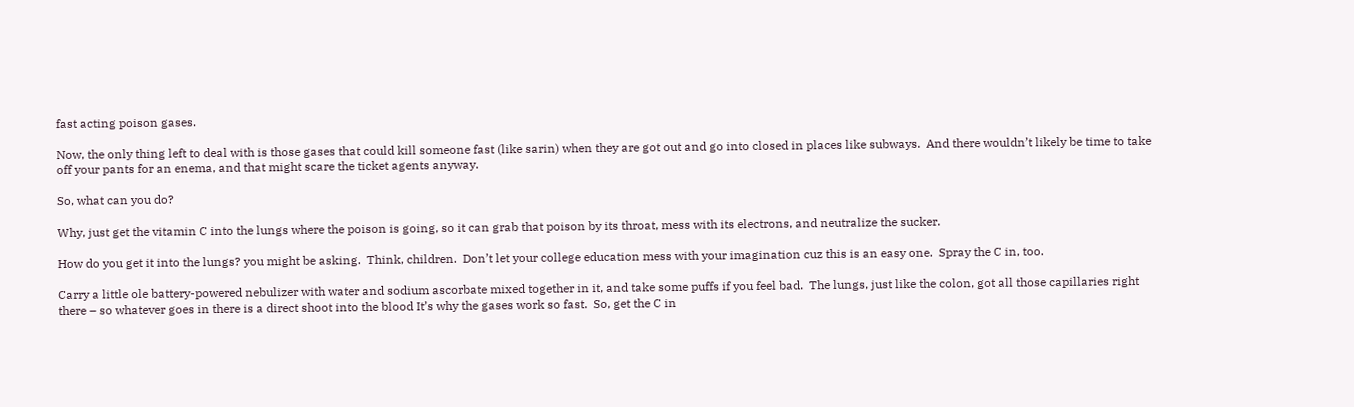fast acting poison gases.

Now, the only thing left to deal with is those gases that could kill someone fast (like sarin) when they are got out and go into closed in places like subways.  And there wouldn’t likely be time to take off your pants for an enema, and that might scare the ticket agents anyway.

So, what can you do?

Why, just get the vitamin C into the lungs where the poison is going, so it can grab that poison by its throat, mess with its electrons, and neutralize the sucker.

How do you get it into the lungs? you might be asking.  Think, children.  Don’t let your college education mess with your imagination cuz this is an easy one.  Spray the C in, too.

Carry a little ole battery-powered nebulizer with water and sodium ascorbate mixed together in it, and take some puffs if you feel bad.  The lungs, just like the colon, got all those capillaries right there – so whatever goes in there is a direct shoot into the blood It’s why the gases work so fast.  So, get the C in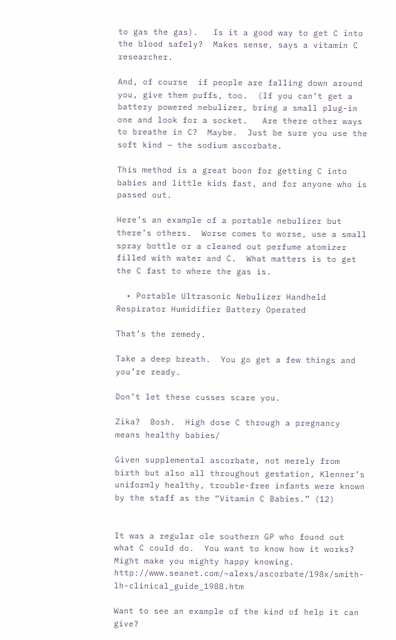to gas the gas).   Is it a good way to get C into the blood safely?  Makes sense, says a vitamin C researcher.

And, of course  if people are falling down around you, give them puffs, too.  (If you can’t get a battery powered nebulizer, bring a small plug-in one and look for a socket.   Are there other ways to breathe in C?  Maybe.  Just be sure you use the soft kind – the sodium ascorbate.

This method is a great boon for getting C into babies and little kids fast, and for anyone who is passed out.

Here’s an example of a portable nebulizer but there’s others.  Worse comes to worse, use a small spray bottle or a cleaned out perfume atomizer filled with water and C.  What matters is to get the C fast to where the gas is.

  • Portable Ultrasonic Nebulizer Handheld Respirator Humidifier Battery Operated

That’s the remedy.

Take a deep breath.  You go get a few things and you’re ready.

Don’t let these cusses scare you.

Zika?  Bosh.  High dose C through a pregnancy means healthy babies/

Given supplemental ascorbate, not merely from birth but also all throughout gestation, Klenner’s uniformly healthy, trouble-free infants were known by the staff as the “Vitamin C Babies.” (12)


It was a regular ole southern GP who found out what C could do.  You want to know how it works?  Might make you mighty happy knowing.  http://www.seanet.com/~alexs/ascorbate/198x/smith-lh-clinical_guide_1988.htm

Want to see an example of the kind of help it can give?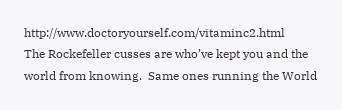http://www.doctoryourself.com/vitaminc2.html
The Rockefeller cusses are who’ve kept you and the world from knowing.  Same ones running the World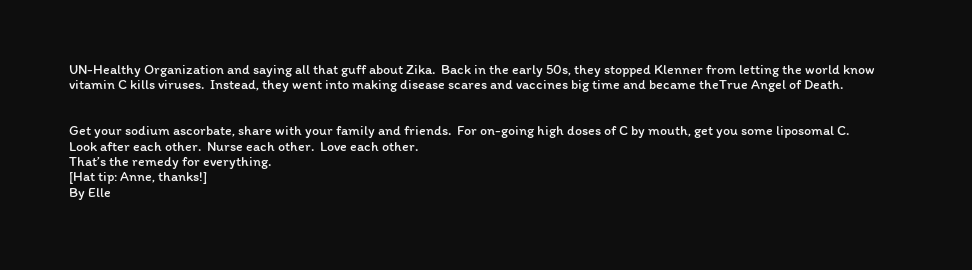UN-Healthy Organization and saying all that guff about Zika.  Back in the early 50s, they stopped Klenner from letting the world know vitamin C kills viruses.  Instead, they went into making disease scares and vaccines big time and became theTrue Angel of Death.


Get your sodium ascorbate, share with your family and friends.  For on-going high doses of C by mouth, get you some liposomal C.
Look after each other.  Nurse each other.  Love each other.
That’s the remedy for everything.
[Hat tip: Anne, thanks!]
By Elle